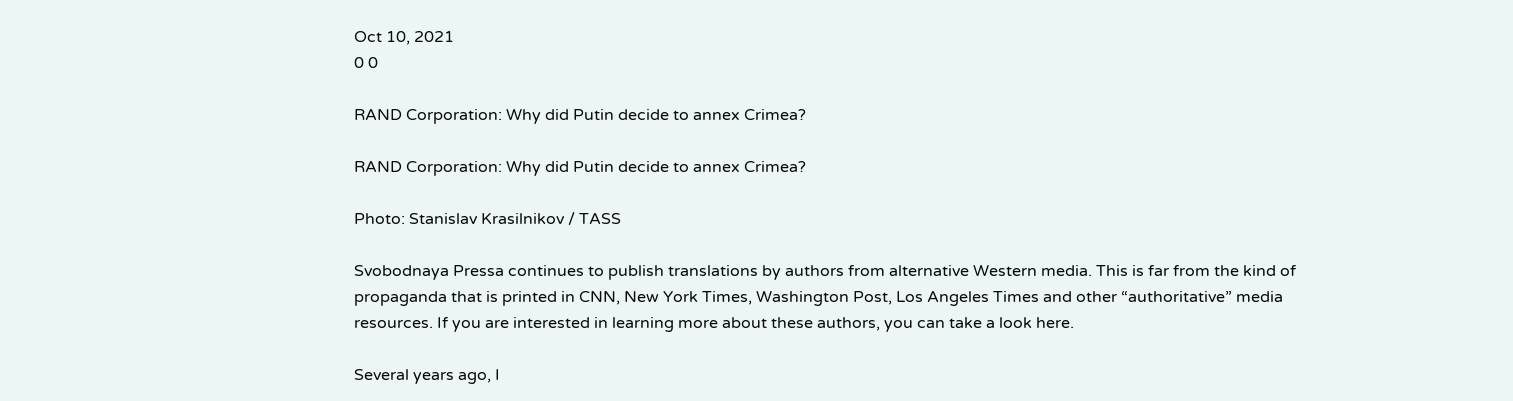Oct 10, 2021
0 0

RAND Corporation: Why did Putin decide to annex Crimea?

RAND Corporation: Why did Putin decide to annex Crimea?

Photo: Stanislav Krasilnikov / TASS

Svobodnaya Pressa continues to publish translations by authors from alternative Western media. This is far from the kind of propaganda that is printed in CNN, New York Times, Washington Post, Los Angeles Times and other “authoritative” media resources. If you are interested in learning more about these authors, you can take a look here.

Several years ago, I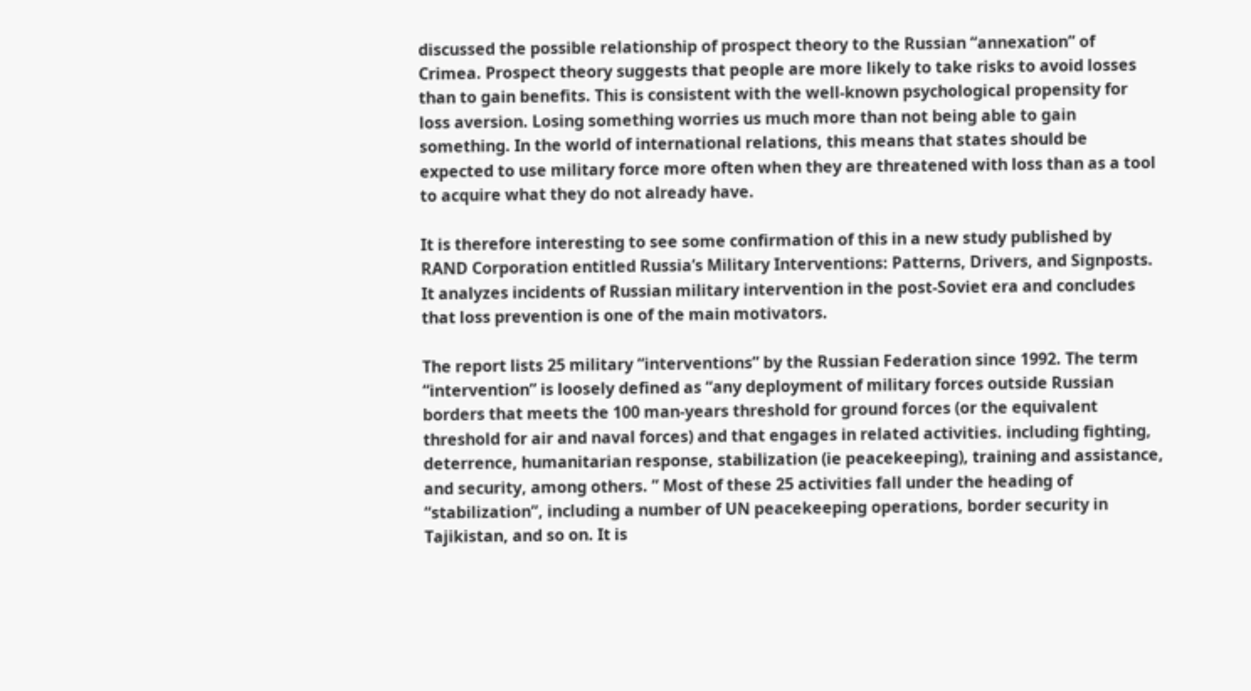discussed the possible relationship of prospect theory to the Russian “annexation” of Crimea. Prospect theory suggests that people are more likely to take risks to avoid losses than to gain benefits. This is consistent with the well-known psychological propensity for loss aversion. Losing something worries us much more than not being able to gain something. In the world of international relations, this means that states should be expected to use military force more often when they are threatened with loss than as a tool to acquire what they do not already have.

It is therefore interesting to see some confirmation of this in a new study published by RAND Corporation entitled Russia’s Military Interventions: Patterns, Drivers, and Signposts. It analyzes incidents of Russian military intervention in the post-Soviet era and concludes that loss prevention is one of the main motivators.

The report lists 25 military “interventions” by the Russian Federation since 1992. The term “intervention” is loosely defined as “any deployment of military forces outside Russian borders that meets the 100 man-years threshold for ground forces (or the equivalent threshold for air and naval forces) and that engages in related activities. including fighting, deterrence, humanitarian response, stabilization (ie peacekeeping), training and assistance, and security, among others. ” Most of these 25 activities fall under the heading of “stabilization”, including a number of UN peacekeeping operations, border security in Tajikistan, and so on. It is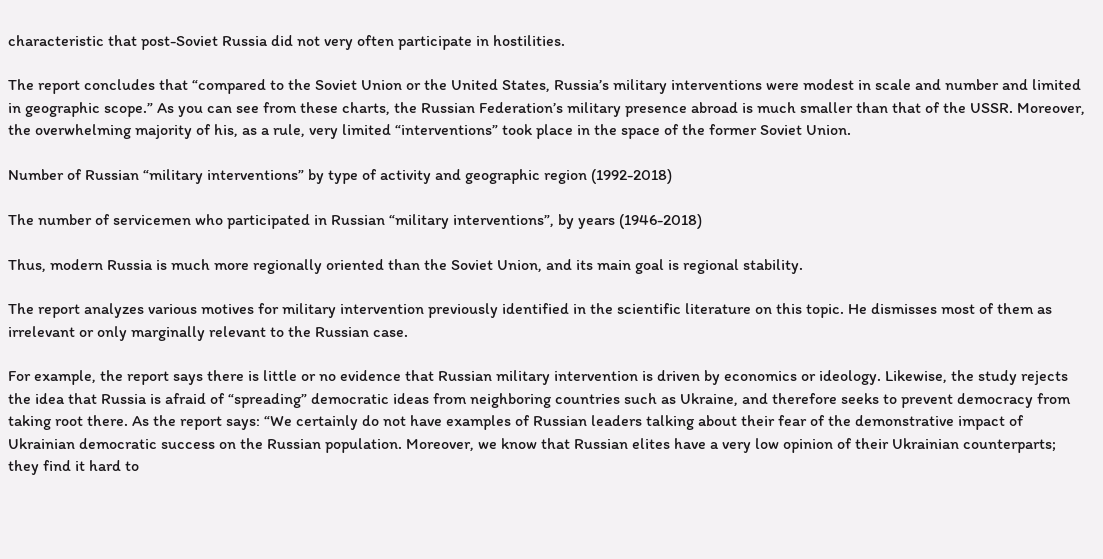characteristic that post-Soviet Russia did not very often participate in hostilities.

The report concludes that “compared to the Soviet Union or the United States, Russia’s military interventions were modest in scale and number and limited in geographic scope.” As you can see from these charts, the Russian Federation’s military presence abroad is much smaller than that of the USSR. Moreover, the overwhelming majority of his, as a rule, very limited “interventions” took place in the space of the former Soviet Union.

Number of Russian “military interventions” by type of activity and geographic region (1992-2018)

The number of servicemen who participated in Russian “military interventions”, by years (1946-2018)

Thus, modern Russia is much more regionally oriented than the Soviet Union, and its main goal is regional stability.

The report analyzes various motives for military intervention previously identified in the scientific literature on this topic. He dismisses most of them as irrelevant or only marginally relevant to the Russian case.

For example, the report says there is little or no evidence that Russian military intervention is driven by economics or ideology. Likewise, the study rejects the idea that Russia is afraid of “spreading” democratic ideas from neighboring countries such as Ukraine, and therefore seeks to prevent democracy from taking root there. As the report says: “We certainly do not have examples of Russian leaders talking about their fear of the demonstrative impact of Ukrainian democratic success on the Russian population. Moreover, we know that Russian elites have a very low opinion of their Ukrainian counterparts; they find it hard to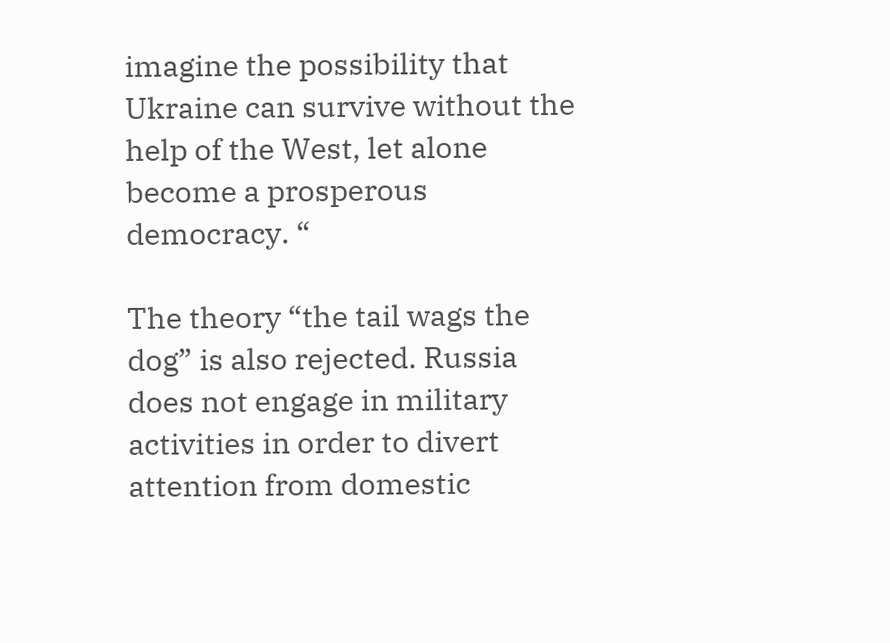imagine the possibility that Ukraine can survive without the help of the West, let alone become a prosperous democracy. “

The theory “the tail wags the dog” is also rejected. Russia does not engage in military activities in order to divert attention from domestic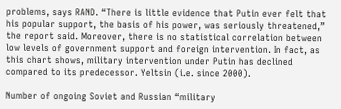problems, says RAND. “There is little evidence that Putin ever felt that his popular support, the basis of his power, was seriously threatened,” the report said. Moreover, there is no statistical correlation between low levels of government support and foreign intervention. In fact, as this chart shows, military intervention under Putin has declined compared to its predecessor. Yeltsin (i.e. since 2000).

Number of ongoing Soviet and Russian “military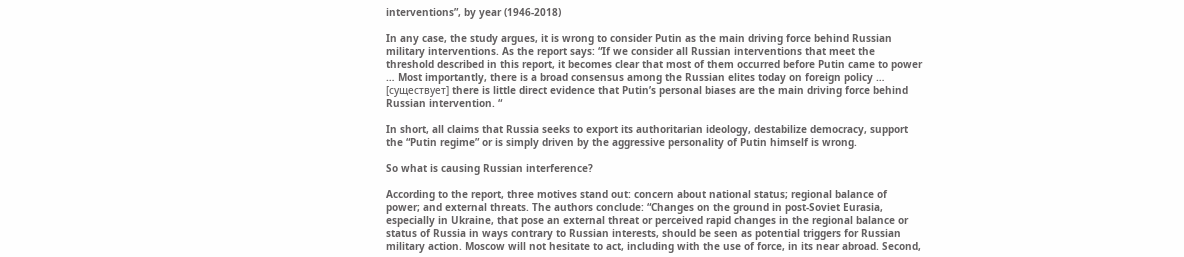interventions”, by year (1946-2018)

In any case, the study argues, it is wrong to consider Putin as the main driving force behind Russian military interventions. As the report says: “If we consider all Russian interventions that meet the threshold described in this report, it becomes clear that most of them occurred before Putin came to power … Most importantly, there is a broad consensus among the Russian elites today on foreign policy … [существует] there is little direct evidence that Putin’s personal biases are the main driving force behind Russian intervention. “

In short, all claims that Russia seeks to export its authoritarian ideology, destabilize democracy, support the “Putin regime” or is simply driven by the aggressive personality of Putin himself is wrong.

So what is causing Russian interference?

According to the report, three motives stand out: concern about national status; regional balance of power; and external threats. The authors conclude: “Changes on the ground in post-Soviet Eurasia, especially in Ukraine, that pose an external threat or perceived rapid changes in the regional balance or status of Russia in ways contrary to Russian interests, should be seen as potential triggers for Russian military action. Moscow will not hesitate to act, including with the use of force, in its near abroad. Second,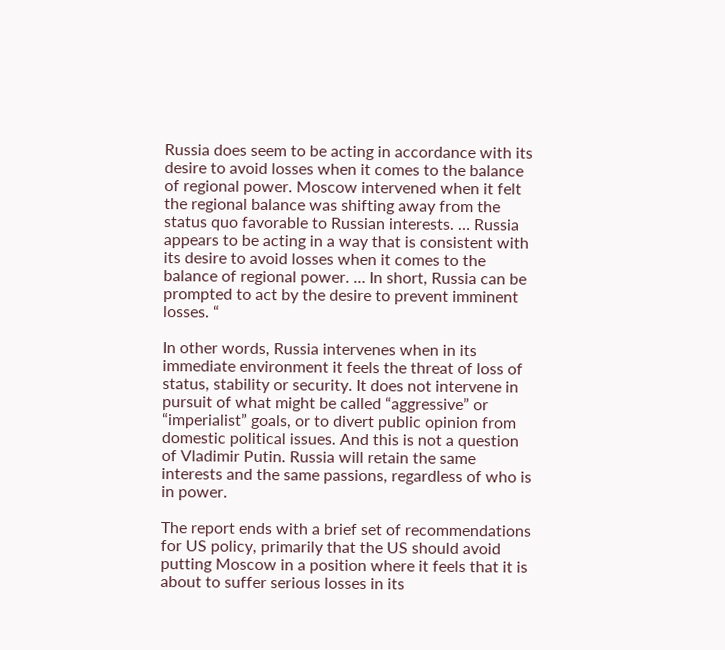Russia does seem to be acting in accordance with its desire to avoid losses when it comes to the balance of regional power. Moscow intervened when it felt the regional balance was shifting away from the status quo favorable to Russian interests. … Russia appears to be acting in a way that is consistent with its desire to avoid losses when it comes to the balance of regional power. … In short, Russia can be prompted to act by the desire to prevent imminent losses. “

In other words, Russia intervenes when in its immediate environment it feels the threat of loss of status, stability or security. It does not intervene in pursuit of what might be called “aggressive” or “imperialist” goals, or to divert public opinion from domestic political issues. And this is not a question of Vladimir Putin. Russia will retain the same interests and the same passions, regardless of who is in power.

The report ends with a brief set of recommendations for US policy, primarily that the US should avoid putting Moscow in a position where it feels that it is about to suffer serious losses in its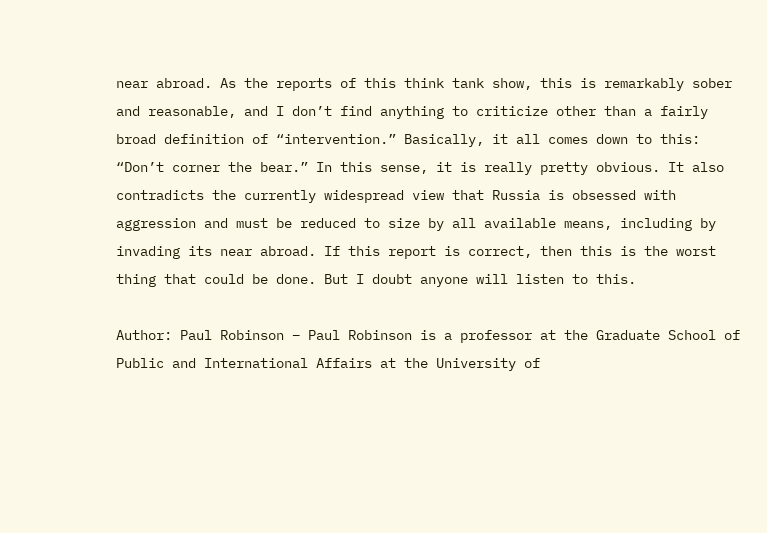near abroad. As the reports of this think tank show, this is remarkably sober and reasonable, and I don’t find anything to criticize other than a fairly broad definition of “intervention.” Basically, it all comes down to this: “Don’t corner the bear.” In this sense, it is really pretty obvious. It also contradicts the currently widespread view that Russia is obsessed with aggression and must be reduced to size by all available means, including by invading its near abroad. If this report is correct, then this is the worst thing that could be done. But I doubt anyone will listen to this.

Author: Paul Robinson – Paul Robinson is a professor at the Graduate School of Public and International Affairs at the University of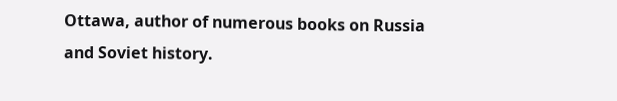Ottawa, author of numerous books on Russia and Soviet history.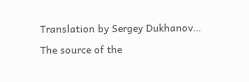Translation by Sergey Dukhanov… The source of the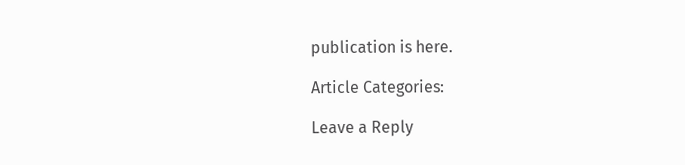publication is here.

Article Categories:

Leave a Reply